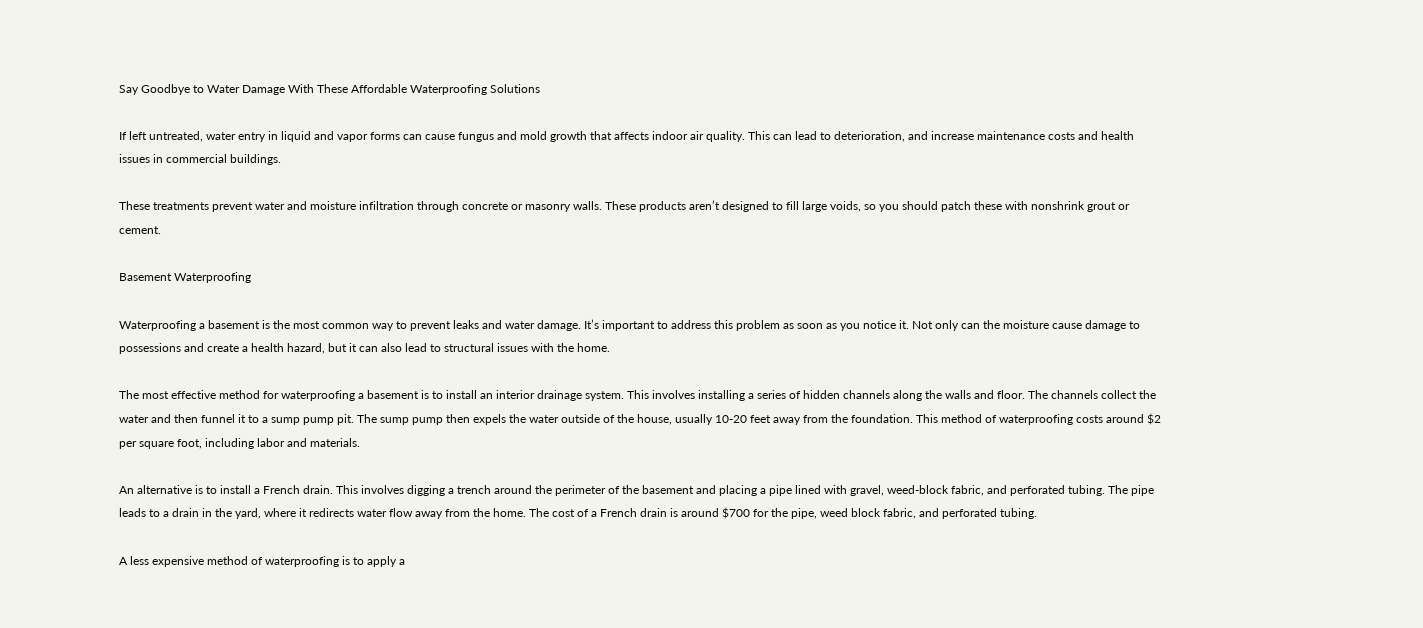Say Goodbye to Water Damage With These Affordable Waterproofing Solutions

If left untreated, water entry in liquid and vapor forms can cause fungus and mold growth that affects indoor air quality. This can lead to deterioration, and increase maintenance costs and health issues in commercial buildings.

These treatments prevent water and moisture infiltration through concrete or masonry walls. These products aren’t designed to fill large voids, so you should patch these with nonshrink grout or cement.

Basement Waterproofing

Waterproofing a basement is the most common way to prevent leaks and water damage. It’s important to address this problem as soon as you notice it. Not only can the moisture cause damage to possessions and create a health hazard, but it can also lead to structural issues with the home.

The most effective method for waterproofing a basement is to install an interior drainage system. This involves installing a series of hidden channels along the walls and floor. The channels collect the water and then funnel it to a sump pump pit. The sump pump then expels the water outside of the house, usually 10-20 feet away from the foundation. This method of waterproofing costs around $2 per square foot, including labor and materials.

An alternative is to install a French drain. This involves digging a trench around the perimeter of the basement and placing a pipe lined with gravel, weed-block fabric, and perforated tubing. The pipe leads to a drain in the yard, where it redirects water flow away from the home. The cost of a French drain is around $700 for the pipe, weed block fabric, and perforated tubing.

A less expensive method of waterproofing is to apply a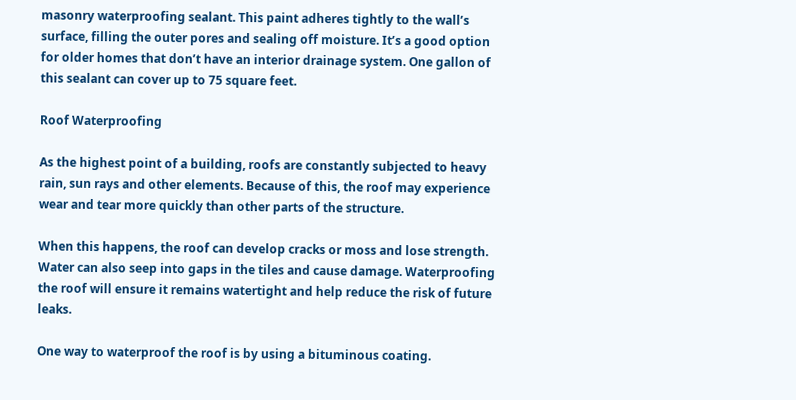masonry waterproofing sealant. This paint adheres tightly to the wall’s surface, filling the outer pores and sealing off moisture. It’s a good option for older homes that don’t have an interior drainage system. One gallon of this sealant can cover up to 75 square feet.

Roof Waterproofing

As the highest point of a building, roofs are constantly subjected to heavy rain, sun rays and other elements. Because of this, the roof may experience wear and tear more quickly than other parts of the structure.

When this happens, the roof can develop cracks or moss and lose strength. Water can also seep into gaps in the tiles and cause damage. Waterproofing the roof will ensure it remains watertight and help reduce the risk of future leaks.

One way to waterproof the roof is by using a bituminous coating.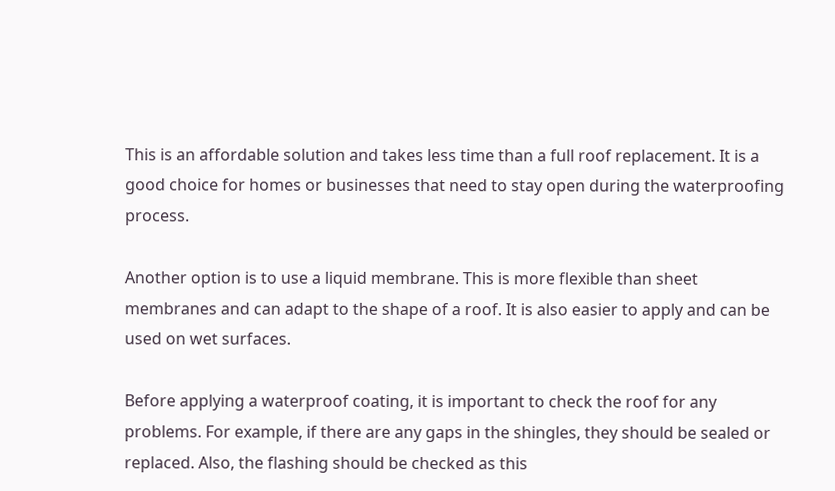This is an affordable solution and takes less time than a full roof replacement. It is a good choice for homes or businesses that need to stay open during the waterproofing process.

Another option is to use a liquid membrane. This is more flexible than sheet membranes and can adapt to the shape of a roof. It is also easier to apply and can be used on wet surfaces.

Before applying a waterproof coating, it is important to check the roof for any problems. For example, if there are any gaps in the shingles, they should be sealed or replaced. Also, the flashing should be checked as this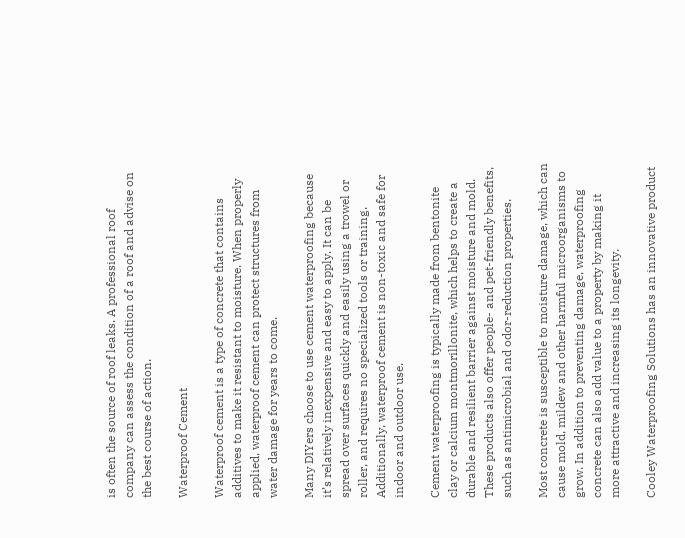is often the source of roof leaks. A professional roof company can assess the condition of a roof and advise on the best course of action.

Waterproof Cement

Waterproof cement is a type of concrete that contains additives to make it resistant to moisture. When properly applied, waterproof cement can protect structures from water damage for years to come.

Many DIYers choose to use cement waterproofing because it’s relatively inexpensive and easy to apply. It can be spread over surfaces quickly and easily using a trowel or roller, and requires no specialized tools or training. Additionally, waterproof cement is non-toxic and safe for indoor and outdoor use.

Cement waterproofing is typically made from bentonite clay or calcium montmorillonite, which helps to create a durable and resilient barrier against moisture and mold. These products also offer people- and pet-friendly benefits, such as antimicrobial and odor-reduction properties.

Most concrete is susceptible to moisture damage, which can cause mold, mildew and other harmful microorganisms to grow. In addition to preventing damage, waterproofing concrete can also add value to a property by making it more attractive and increasing its longevity.

Cooley Waterproofing Solutions has an innovative product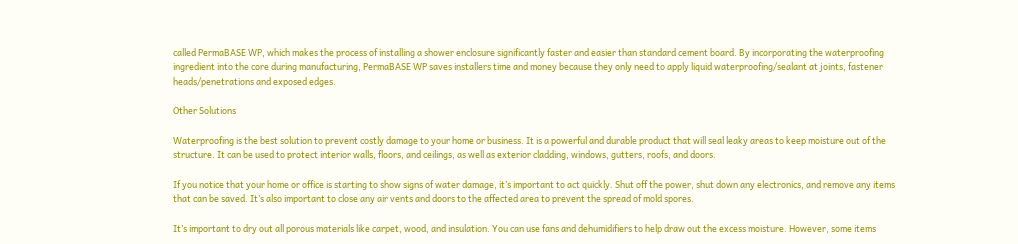called PermaBASE WP, which makes the process of installing a shower enclosure significantly faster and easier than standard cement board. By incorporating the waterproofing ingredient into the core during manufacturing, PermaBASE WP saves installers time and money because they only need to apply liquid waterproofing/sealant at joints, fastener heads/penetrations and exposed edges.

Other Solutions

Waterproofing is the best solution to prevent costly damage to your home or business. It is a powerful and durable product that will seal leaky areas to keep moisture out of the structure. It can be used to protect interior walls, floors, and ceilings, as well as exterior cladding, windows, gutters, roofs, and doors.

If you notice that your home or office is starting to show signs of water damage, it’s important to act quickly. Shut off the power, shut down any electronics, and remove any items that can be saved. It’s also important to close any air vents and doors to the affected area to prevent the spread of mold spores.

It’s important to dry out all porous materials like carpet, wood, and insulation. You can use fans and dehumidifiers to help draw out the excess moisture. However, some items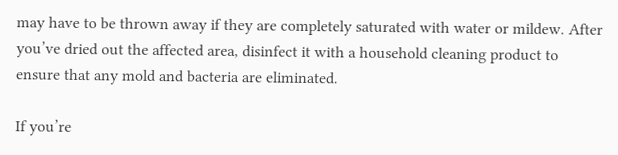may have to be thrown away if they are completely saturated with water or mildew. After you’ve dried out the affected area, disinfect it with a household cleaning product to ensure that any mold and bacteria are eliminated.

If you’re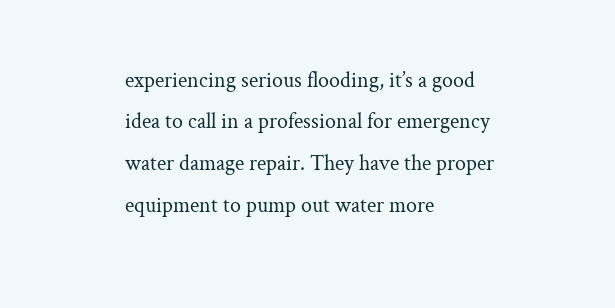experiencing serious flooding, it’s a good idea to call in a professional for emergency water damage repair. They have the proper equipment to pump out water more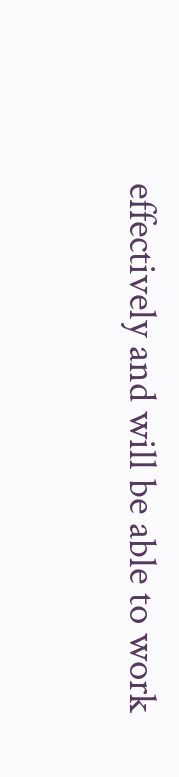effectively and will be able to work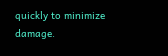quickly to minimize damage.